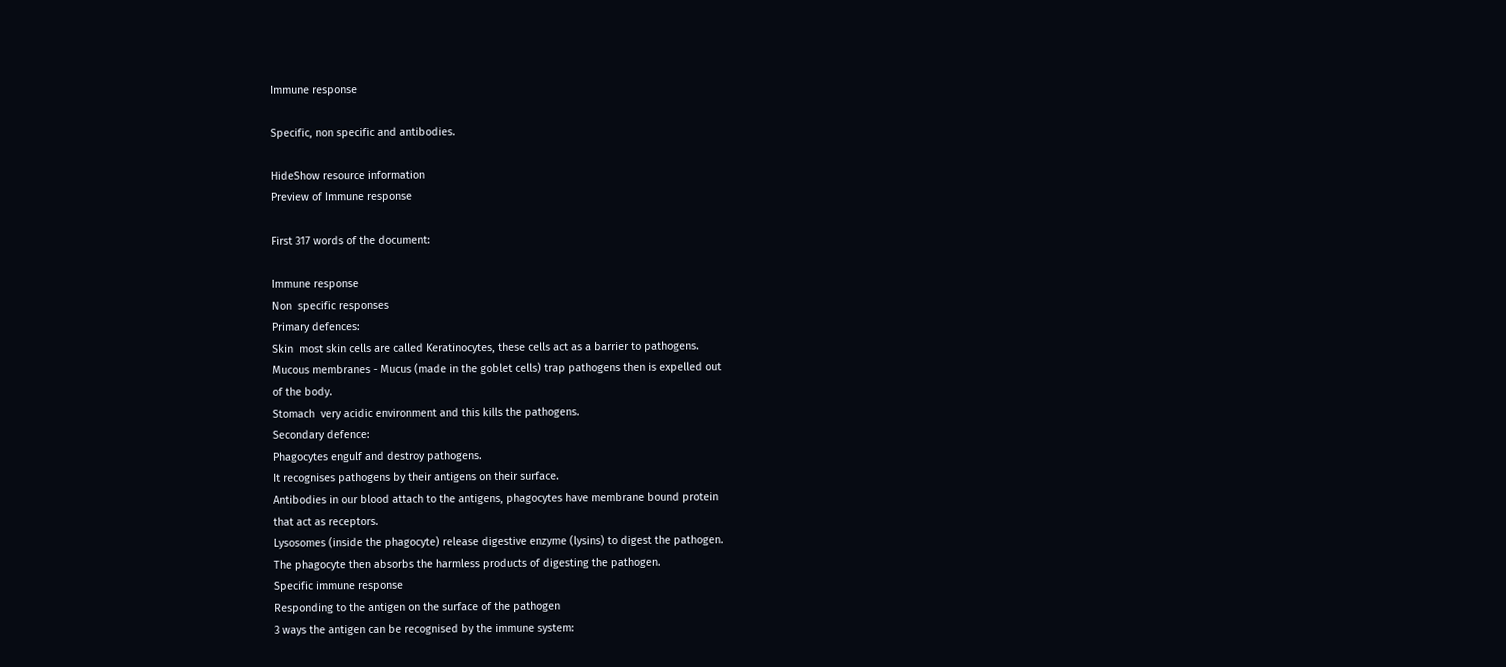Immune response

Specific, non specific and antibodies.

HideShow resource information
Preview of Immune response

First 317 words of the document:

Immune response
Non  specific responses
Primary defences:
Skin  most skin cells are called Keratinocytes, these cells act as a barrier to pathogens.
Mucous membranes - Mucus (made in the goblet cells) trap pathogens then is expelled out
of the body.
Stomach  very acidic environment and this kills the pathogens.
Secondary defence:
Phagocytes engulf and destroy pathogens.
It recognises pathogens by their antigens on their surface.
Antibodies in our blood attach to the antigens, phagocytes have membrane bound protein
that act as receptors.
Lysosomes (inside the phagocyte) release digestive enzyme (lysins) to digest the pathogen.
The phagocyte then absorbs the harmless products of digesting the pathogen.
Specific immune response
Responding to the antigen on the surface of the pathogen
3 ways the antigen can be recognised by the immune system: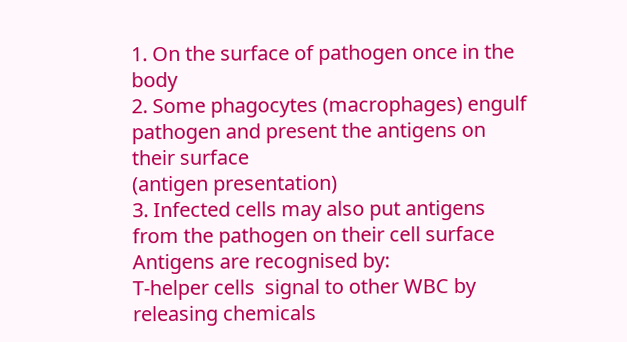1. On the surface of pathogen once in the body
2. Some phagocytes (macrophages) engulf pathogen and present the antigens on their surface
(antigen presentation)
3. Infected cells may also put antigens from the pathogen on their cell surface
Antigens are recognised by:
T-helper cells  signal to other WBC by releasing chemicals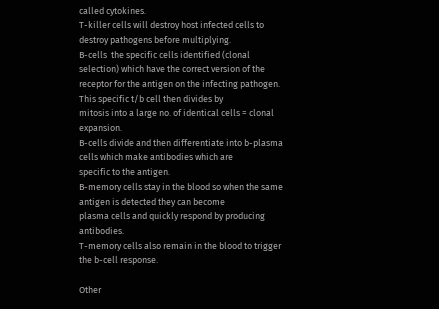called cytokines.
T-killer cells will destroy host infected cells to destroy pathogens before multiplying.
B-cells  the specific cells identified (clonal selection) which have the correct version of the
receptor for the antigen on the infecting pathogen. This specific t/b cell then divides by
mitosis into a large no. of identical cells = clonal expansion.
B-cells divide and then differentiate into b-plasma cells which make antibodies which are
specific to the antigen.
B-memory cells stay in the blood so when the same antigen is detected they can become
plasma cells and quickly respond by producing antibodies.
T-memory cells also remain in the blood to trigger the b-cell response.

Other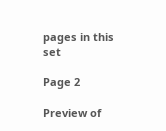pages in this set

Page 2

Preview of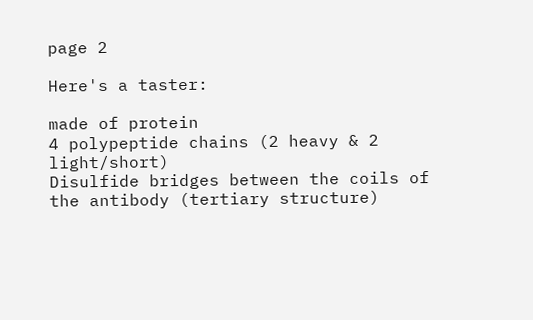page 2

Here's a taster:

made of protein
4 polypeptide chains (2 heavy & 2 light/short)
Disulfide bridges between the coils of the antibody (tertiary structure)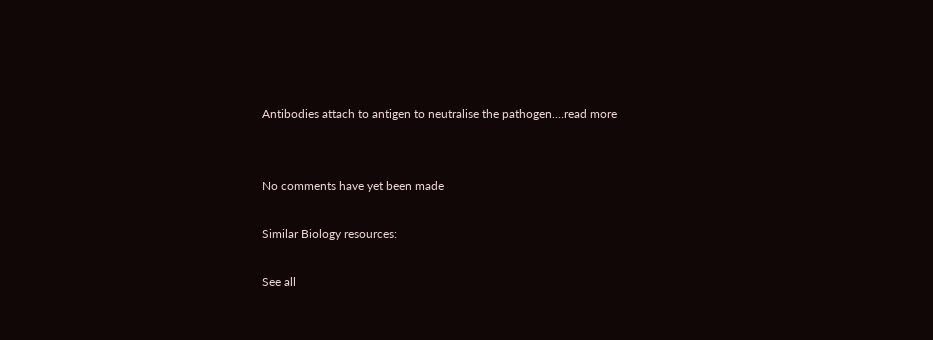Antibodies attach to antigen to neutralise the pathogen.…read more


No comments have yet been made

Similar Biology resources:

See all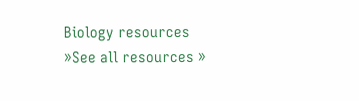Biology resources »See all resources »